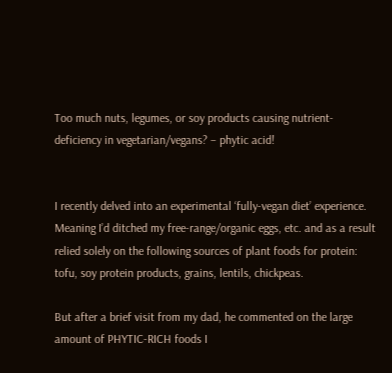Too much nuts, legumes, or soy products causing nutrient-deficiency in vegetarian/vegans? – phytic acid!


I recently delved into an experimental ‘fully-vegan diet’ experience. Meaning I’d ditched my free-range/organic eggs, etc. and as a result relied solely on the following sources of plant foods for protein: tofu, soy protein products, grains, lentils, chickpeas.

But after a brief visit from my dad, he commented on the large amount of PHYTIC-RICH foods I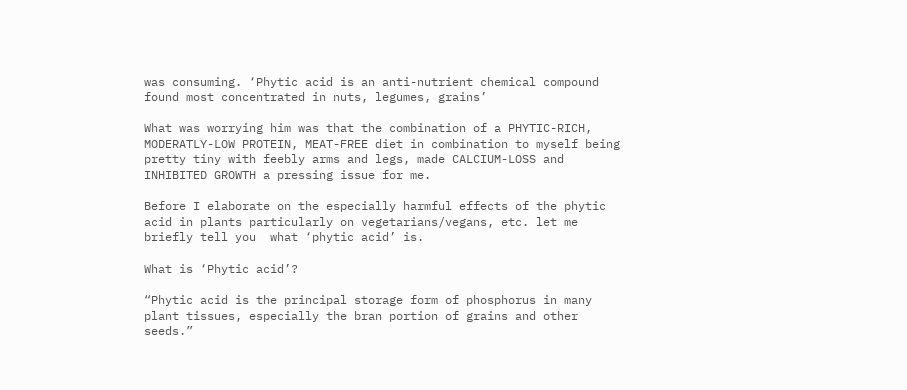was consuming. ‘Phytic acid is an anti-nutrient chemical compound found most concentrated in nuts, legumes, grains’

What was worrying him was that the combination of a PHYTIC-RICH, MODERATLY-LOW PROTEIN, MEAT-FREE diet in combination to myself being pretty tiny with feebly arms and legs, made CALCIUM-LOSS and INHIBITED GROWTH a pressing issue for me.

Before I elaborate on the especially harmful effects of the phytic acid in plants particularly on vegetarians/vegans, etc. let me briefly tell you  what ‘phytic acid’ is.

What is ‘Phytic acid’?

“Phytic acid is the principal storage form of phosphorus in many plant tissues, especially the bran portion of grains and other seeds.”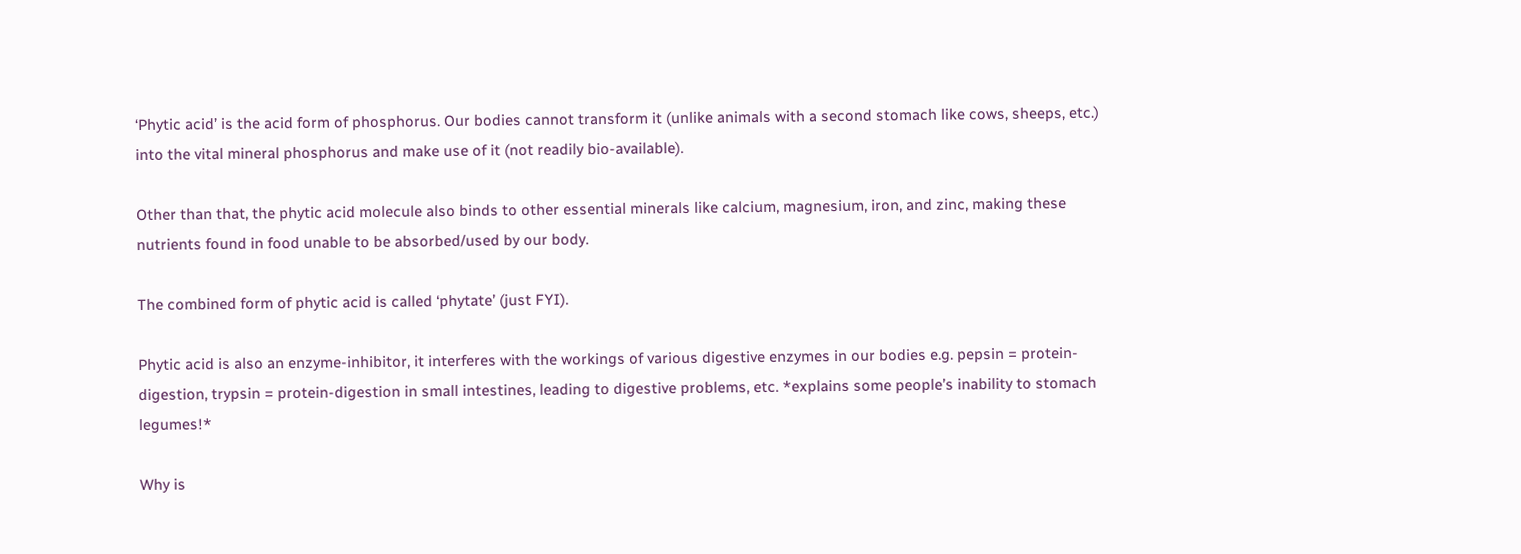‘Phytic acid’ is the acid form of phosphorus. Our bodies cannot transform it (unlike animals with a second stomach like cows, sheeps, etc.) into the vital mineral phosphorus and make use of it (not readily bio-available).

Other than that, the phytic acid molecule also binds to other essential minerals like calcium, magnesium, iron, and zinc, making these nutrients found in food unable to be absorbed/used by our body.

The combined form of phytic acid is called ‘phytate’ (just FYI).

Phytic acid is also an enzyme-inhibitor, it interferes with the workings of various digestive enzymes in our bodies e.g. pepsin = protein-digestion, trypsin = protein-digestion in small intestines, leading to digestive problems, etc. *explains some people’s inability to stomach legumes!*

Why is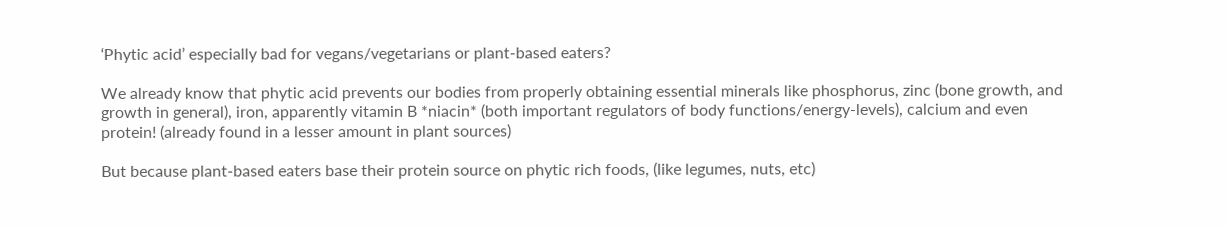‘Phytic acid’ especially bad for vegans/vegetarians or plant-based eaters?

We already know that phytic acid prevents our bodies from properly obtaining essential minerals like phosphorus, zinc (bone growth, and growth in general), iron, apparently vitamin B *niacin* (both important regulators of body functions/energy-levels), calcium and even protein! (already found in a lesser amount in plant sources)

But because plant-based eaters base their protein source on phytic rich foods, (like legumes, nuts, etc)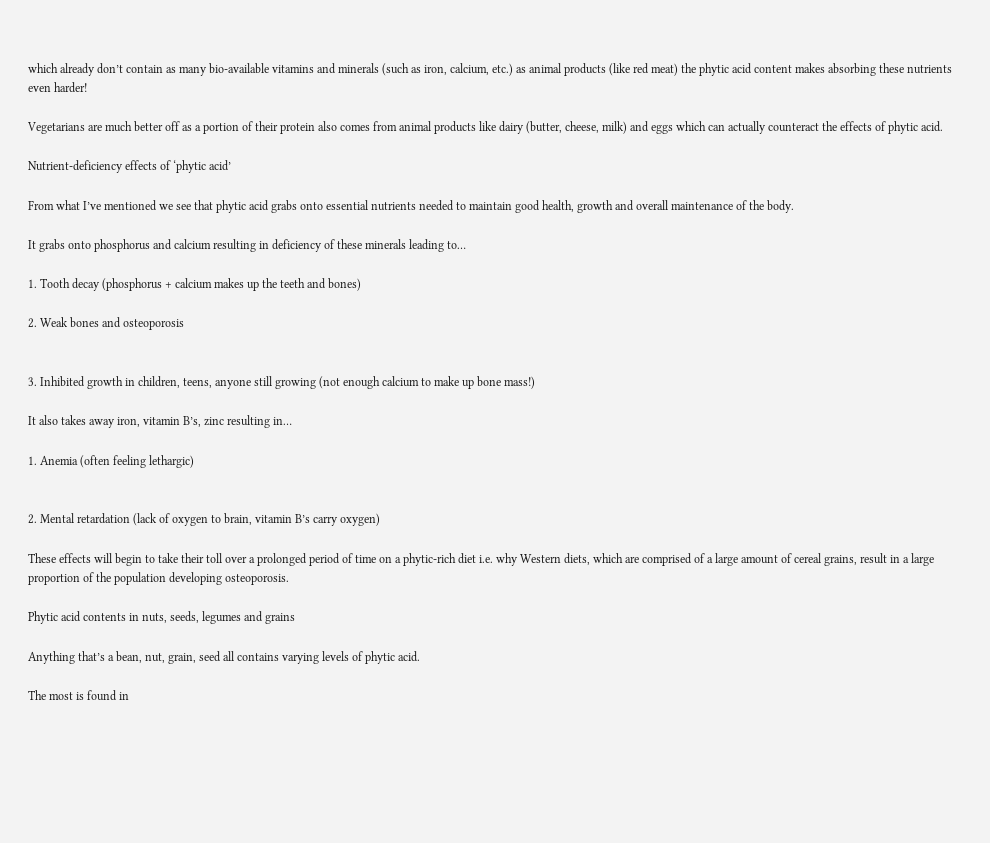which already don’t contain as many bio-available vitamins and minerals (such as iron, calcium, etc.) as animal products (like red meat) the phytic acid content makes absorbing these nutrients even harder!

Vegetarians are much better off as a portion of their protein also comes from animal products like dairy (butter, cheese, milk) and eggs which can actually counteract the effects of phytic acid.

Nutrient-deficiency effects of ‘phytic acid’

From what I’ve mentioned we see that phytic acid grabs onto essential nutrients needed to maintain good health, growth and overall maintenance of the body.

It grabs onto phosphorus and calcium resulting in deficiency of these minerals leading to…

1. Tooth decay (phosphorus + calcium makes up the teeth and bones)

2. Weak bones and osteoporosis


3. Inhibited growth in children, teens, anyone still growing (not enough calcium to make up bone mass!)

It also takes away iron, vitamin B’s, zinc resulting in…

1. Anemia (often feeling lethargic)


2. Mental retardation (lack of oxygen to brain, vitamin B’s carry oxygen)

These effects will begin to take their toll over a prolonged period of time on a phytic-rich diet i.e. why Western diets, which are comprised of a large amount of cereal grains, result in a large proportion of the population developing osteoporosis.

Phytic acid contents in nuts, seeds, legumes and grains

Anything that’s a bean, nut, grain, seed all contains varying levels of phytic acid.

The most is found in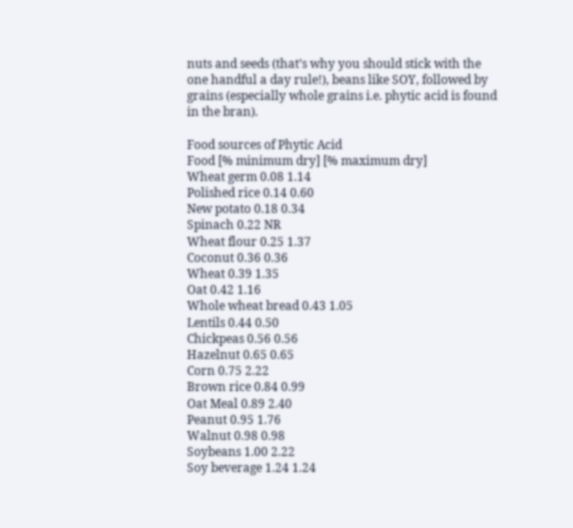nuts and seeds (that’s why you should stick with the one handful a day rule!), beans like SOY, followed by grains (especially whole grains i.e. phytic acid is found in the bran).

Food sources of Phytic Acid
Food [% minimum dry] [% maximum dry]
Wheat germ 0.08 1.14
Polished rice 0.14 0.60
New potato 0.18 0.34
Spinach 0.22 NR
Wheat flour 0.25 1.37
Coconut 0.36 0.36
Wheat 0.39 1.35
Oat 0.42 1.16
Whole wheat bread 0.43 1.05
Lentils 0.44 0.50
Chickpeas 0.56 0.56
Hazelnut 0.65 0.65
Corn 0.75 2.22
Brown rice 0.84 0.99
Oat Meal 0.89 2.40
Peanut 0.95 1.76
Walnut 0.98 0.98
Soybeans 1.00 2.22
Soy beverage 1.24 1.24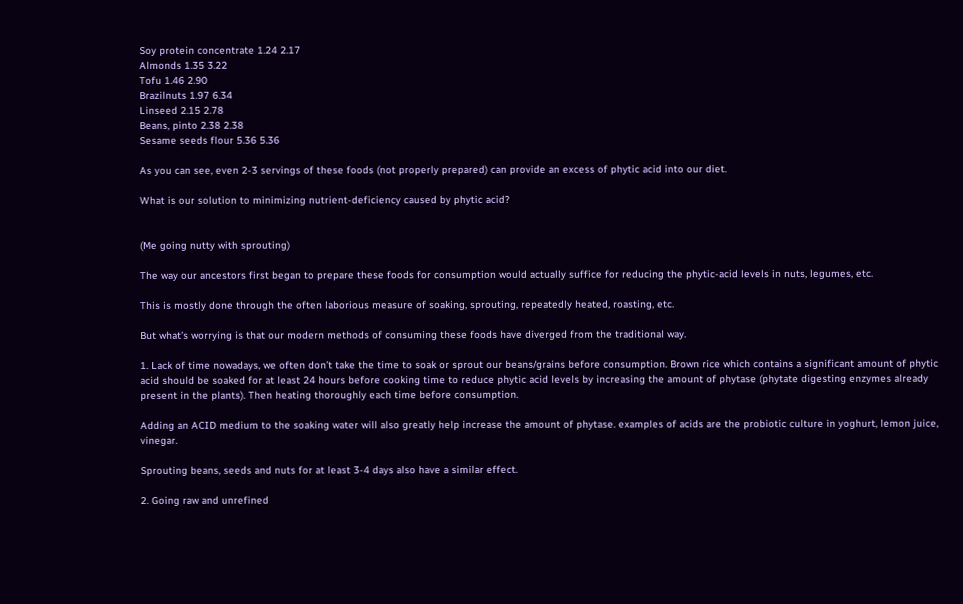Soy protein concentrate 1.24 2.17
Almonds 1.35 3.22
Tofu 1.46 2.90
Brazilnuts 1.97 6.34
Linseed 2.15 2.78
Beans, pinto 2.38 2.38
Sesame seeds flour 5.36 5.36

As you can see, even 2-3 servings of these foods (not properly prepared) can provide an excess of phytic acid into our diet.

What is our solution to minimizing nutrient-deficiency caused by phytic acid?


(Me going nutty with sprouting)

The way our ancestors first began to prepare these foods for consumption would actually suffice for reducing the phytic-acid levels in nuts, legumes, etc.

This is mostly done through the often laborious measure of soaking, sprouting, repeatedly heated, roasting, etc.

But what’s worrying is that our modern methods of consuming these foods have diverged from the traditional way.

1. Lack of time nowadays, we often don’t take the time to soak or sprout our beans/grains before consumption. Brown rice which contains a significant amount of phytic acid should be soaked for at least 24 hours before cooking time to reduce phytic acid levels by increasing the amount of phytase (phytate digesting enzymes already present in the plants). Then heating thoroughly each time before consumption.

Adding an ACID medium to the soaking water will also greatly help increase the amount of phytase. examples of acids are the probiotic culture in yoghurt, lemon juice, vinegar.

Sprouting beans, seeds and nuts for at least 3-4 days also have a similar effect.

2. Going raw and unrefined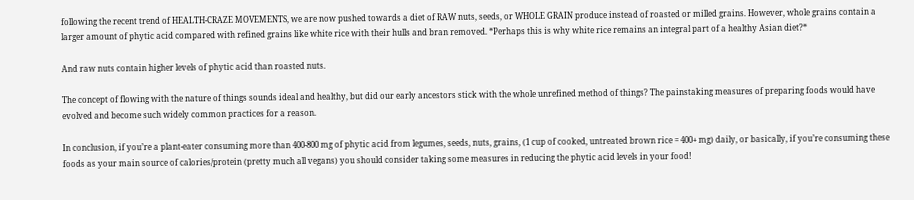following the recent trend of HEALTH-CRAZE MOVEMENTS, we are now pushed towards a diet of RAW nuts, seeds, or WHOLE GRAIN produce instead of roasted or milled grains. However, whole grains contain a larger amount of phytic acid compared with refined grains like white rice with their hulls and bran removed. *Perhaps this is why white rice remains an integral part of a healthy Asian diet?*

And raw nuts contain higher levels of phytic acid than roasted nuts.

The concept of flowing with the nature of things sounds ideal and healthy, but did our early ancestors stick with the whole unrefined method of things? The painstaking measures of preparing foods would have evolved and become such widely common practices for a reason.

In conclusion, if you’re a plant-eater consuming more than 400-800 mg of phytic acid from legumes, seeds, nuts, grains, (1 cup of cooked, untreated brown rice = 400+ mg) daily, or basically, if you’re consuming these foods as your main source of calories/protein (pretty much all vegans) you should consider taking some measures in reducing the phytic acid levels in your food!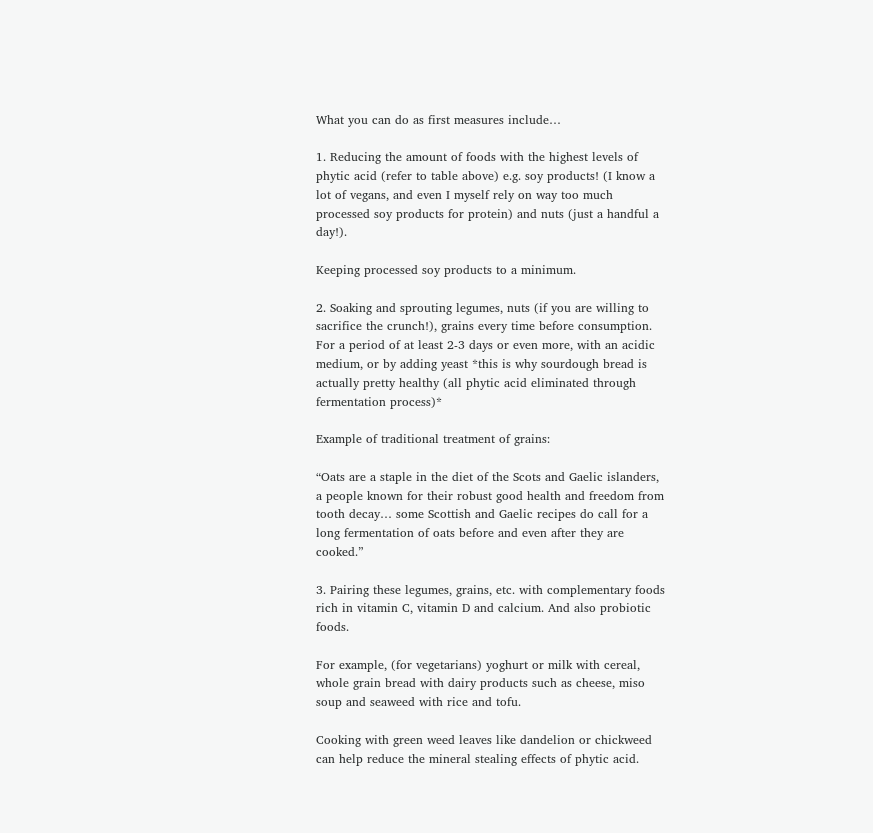What you can do as first measures include…

1. Reducing the amount of foods with the highest levels of phytic acid (refer to table above) e.g. soy products! (I know a lot of vegans, and even I myself rely on way too much processed soy products for protein) and nuts (just a handful a day!).

Keeping processed soy products to a minimum.

2. Soaking and sprouting legumes, nuts (if you are willing to sacrifice the crunch!), grains every time before consumption. For a period of at least 2-3 days or even more, with an acidic medium, or by adding yeast *this is why sourdough bread is actually pretty healthy (all phytic acid eliminated through fermentation process)*

Example of traditional treatment of grains:

“Oats are a staple in the diet of the Scots and Gaelic islanders, a people known for their robust good health and freedom from tooth decay… some Scottish and Gaelic recipes do call for a long fermentation of oats before and even after they are cooked.”

3. Pairing these legumes, grains, etc. with complementary foods rich in vitamin C, vitamin D and calcium. And also probiotic foods.

For example, (for vegetarians) yoghurt or milk with cereal, whole grain bread with dairy products such as cheese, miso soup and seaweed with rice and tofu.

Cooking with green weed leaves like dandelion or chickweed can help reduce the mineral stealing effects of phytic acid.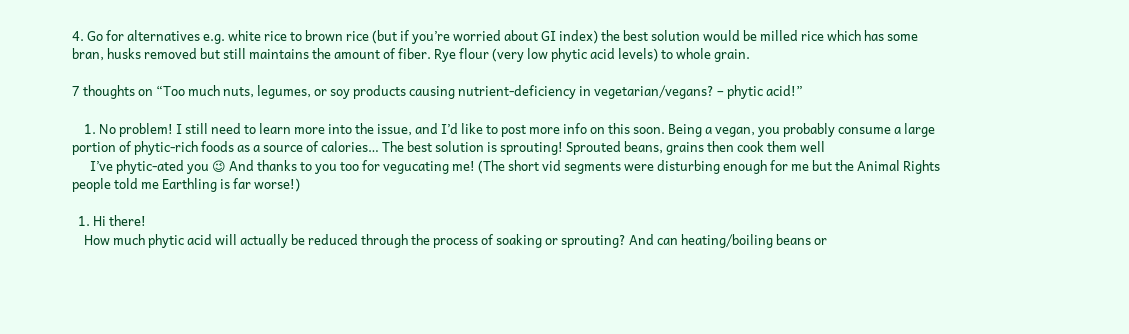4. Go for alternatives e.g. white rice to brown rice (but if you’re worried about GI index) the best solution would be milled rice which has some bran, husks removed but still maintains the amount of fiber. Rye flour (very low phytic acid levels) to whole grain.

7 thoughts on “Too much nuts, legumes, or soy products causing nutrient-deficiency in vegetarian/vegans? – phytic acid!”

    1. No problem! I still need to learn more into the issue, and I’d like to post more info on this soon. Being a vegan, you probably consume a large portion of phytic-rich foods as a source of calories… The best solution is sprouting! Sprouted beans, grains then cook them well
      I’ve phytic-ated you 😉 And thanks to you too for vegucating me! (The short vid segments were disturbing enough for me but the Animal Rights people told me Earthling is far worse!)

  1. Hi there!
    How much phytic acid will actually be reduced through the process of soaking or sprouting? And can heating/boiling beans or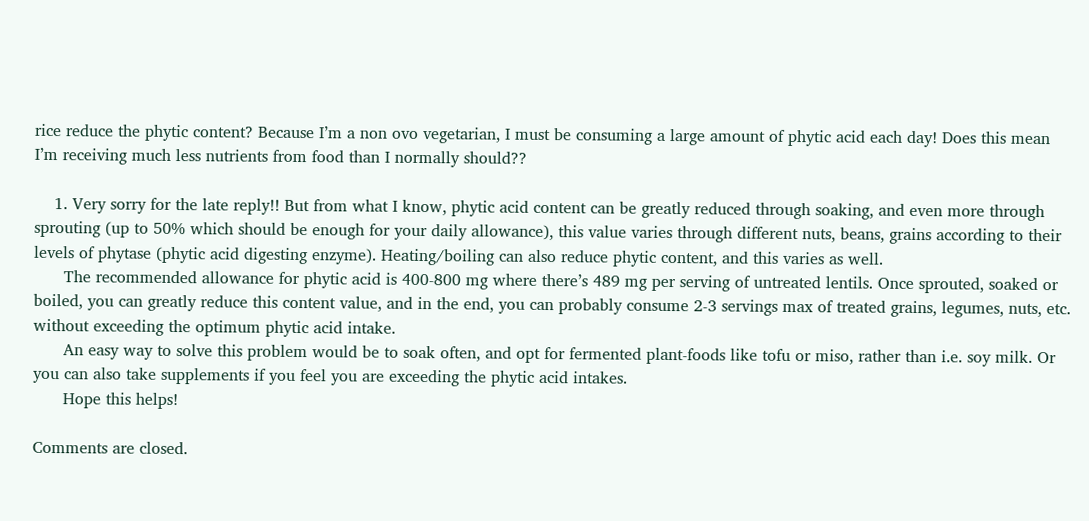rice reduce the phytic content? Because I’m a non ovo vegetarian, I must be consuming a large amount of phytic acid each day! Does this mean I’m receiving much less nutrients from food than I normally should??

    1. Very sorry for the late reply!! But from what I know, phytic acid content can be greatly reduced through soaking, and even more through sprouting (up to 50% which should be enough for your daily allowance), this value varies through different nuts, beans, grains according to their levels of phytase (phytic acid digesting enzyme). Heating/boiling can also reduce phytic content, and this varies as well.
      The recommended allowance for phytic acid is 400-800 mg where there’s 489 mg per serving of untreated lentils. Once sprouted, soaked or boiled, you can greatly reduce this content value, and in the end, you can probably consume 2-3 servings max of treated grains, legumes, nuts, etc. without exceeding the optimum phytic acid intake.
      An easy way to solve this problem would be to soak often, and opt for fermented plant-foods like tofu or miso, rather than i.e. soy milk. Or you can also take supplements if you feel you are exceeding the phytic acid intakes.
      Hope this helps!

Comments are closed.